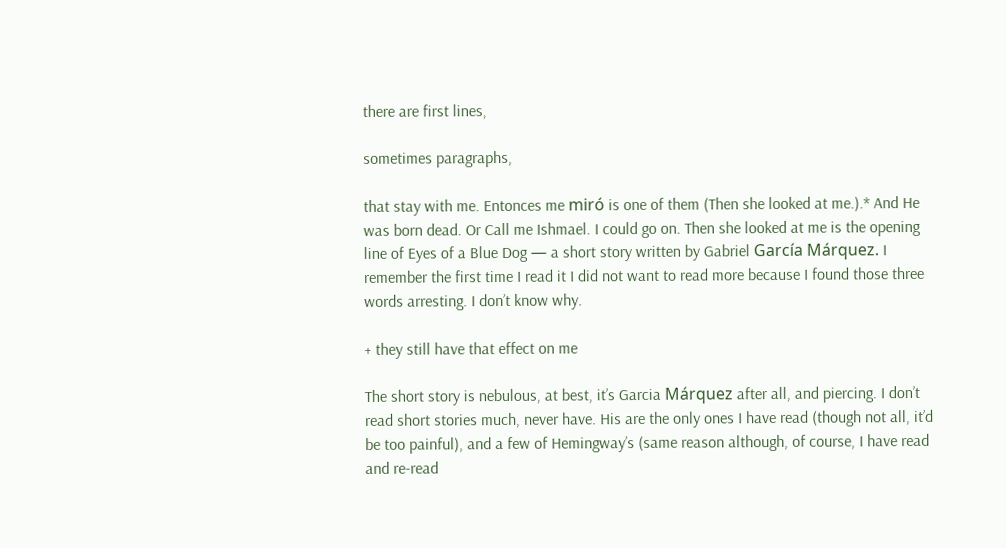there are first lines,

sometimes paragraphs,

that stay with me. Entonces me miró is one of them (Then she looked at me.).* And He was born dead. Or Call me Ishmael. I could go on. Then she looked at me is the opening line of Eyes of a Blue Dog — a short story written by Gabriel García Márquez. I remember the first time I read it I did not want to read more because I found those three words arresting. I don’t know why.

+ they still have that effect on me

The short story is nebulous, at best, it’s Garcia Márquez after all, and piercing. I don’t read short stories much, never have. His are the only ones I have read (though not all, it’d be too painful), and a few of Hemingway’s (same reason although, of course, I have read and re-read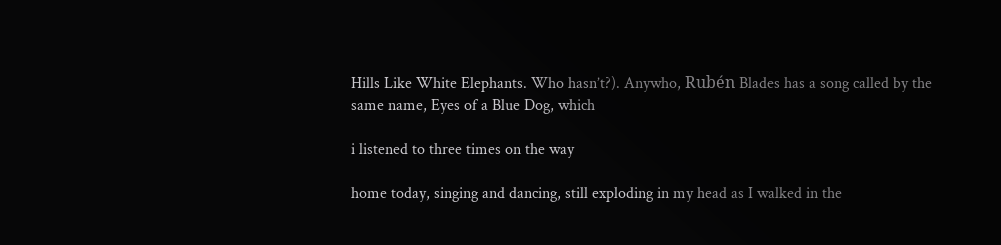Hills Like White Elephants. Who hasn’t?). Anywho, Rubén Blades has a song called by the same name, Eyes of a Blue Dog, which

i listened to three times on the way

home today, singing and dancing, still exploding in my head as I walked in the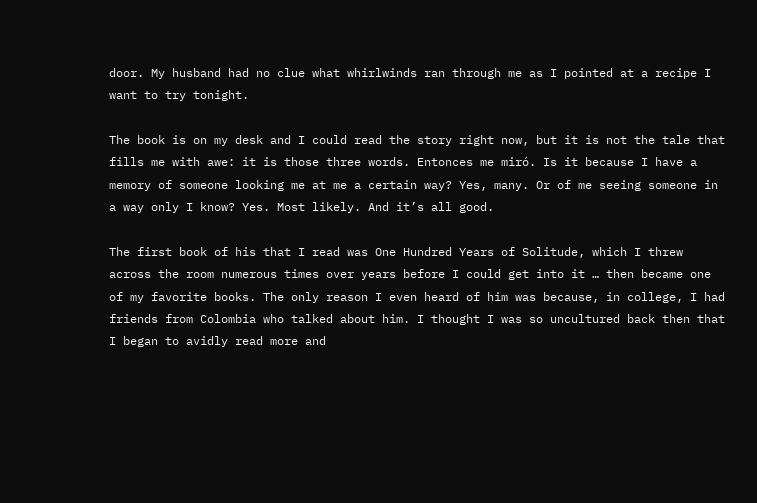door. My husband had no clue what whirlwinds ran through me as I pointed at a recipe I want to try tonight.

The book is on my desk and I could read the story right now, but it is not the tale that fills me with awe: it is those three words. Entonces me miró. Is it because I have a memory of someone looking me at me a certain way? Yes, many. Or of me seeing someone in a way only I know? Yes. Most likely. And it’s all good.

The first book of his that I read was One Hundred Years of Solitude, which I threw across the room numerous times over years before I could get into it … then became one of my favorite books. The only reason I even heard of him was because, in college, I had friends from Colombia who talked about him. I thought I was so uncultured back then that I began to avidly read more and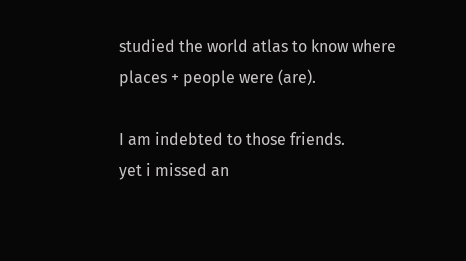studied the world atlas to know where places + people were (are).

I am indebted to those friends.
yet i missed an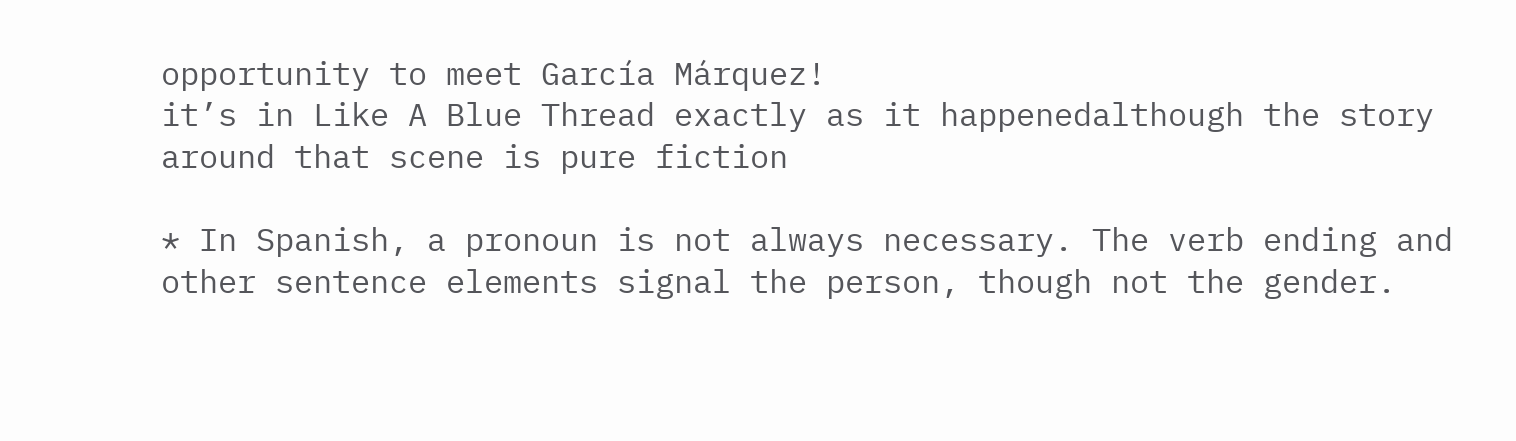opportunity to meet García Márquez!
it’s in Like A Blue Thread exactly as it happenedalthough the story around that scene is pure fiction

* In Spanish, a pronoun is not always necessary. The verb ending and other sentence elements signal the person, though not the gender.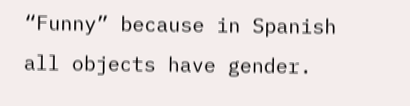“Funny” because in Spanish all objects have gender.